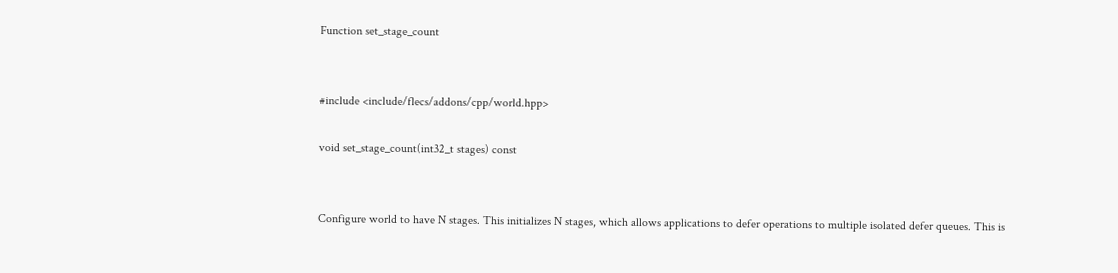Function set_stage_count


#include <include/flecs/addons/cpp/world.hpp>

void set_stage_count(int32_t stages) const


Configure world to have N stages. This initializes N stages, which allows applications to defer operations to multiple isolated defer queues. This is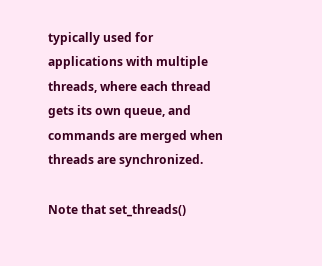typically used for applications with multiple threads, where each thread gets its own queue, and commands are merged when threads are synchronized.

Note that set_threads()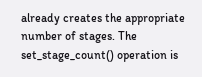already creates the appropriate number of stages. The set_stage_count() operation is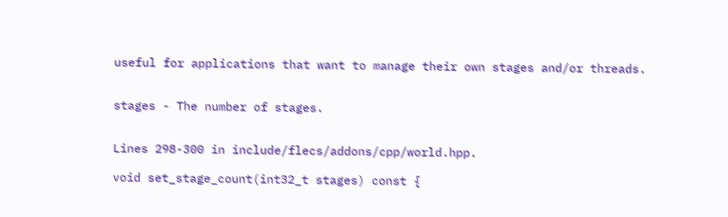useful for applications that want to manage their own stages and/or threads.


stages - The number of stages.


Lines 298-300 in include/flecs/addons/cpp/world.hpp.

void set_stage_count(int32_t stages) const {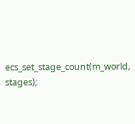ecs_set_stage_count(m_world, stages);